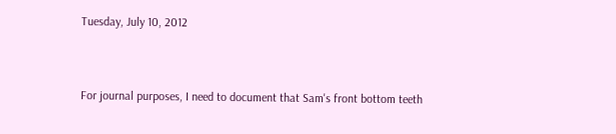Tuesday, July 10, 2012


For journal purposes, I need to document that Sam's front bottom teeth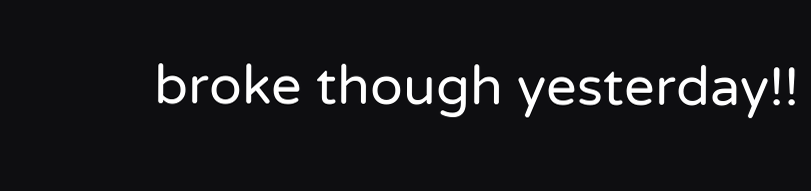broke though yesterday!!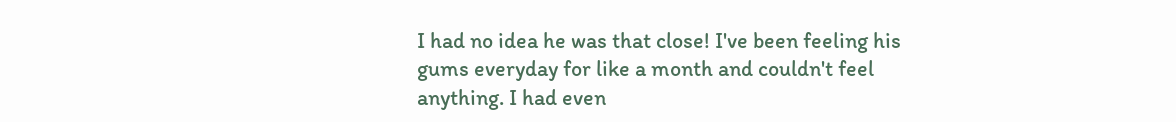I had no idea he was that close! I've been feeling his gums everyday for like a month and couldn't feel anything. I had even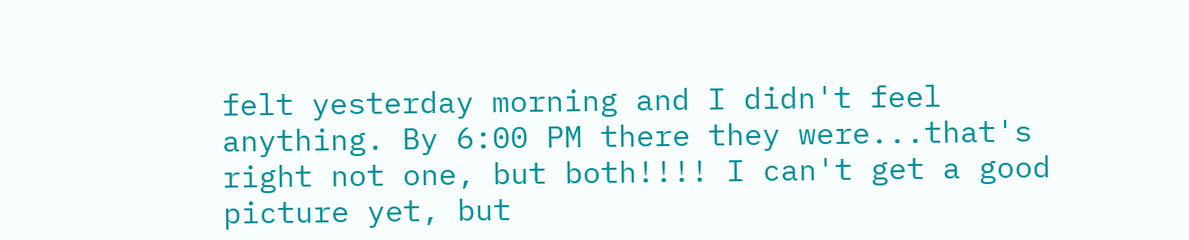felt yesterday morning and I didn't feel anything. By 6:00 PM there they were...that's right not one, but both!!!! I can't get a good picture yet, but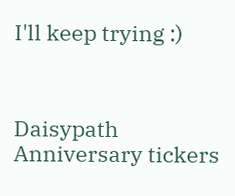I'll keep trying :)



Daisypath Anniversary tickers